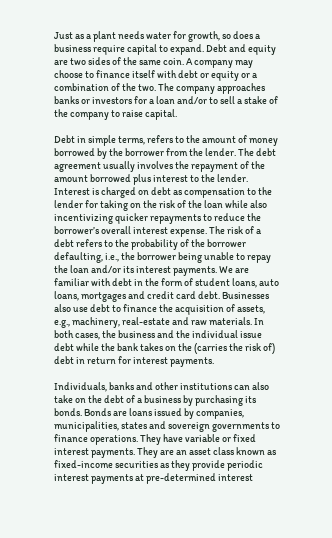Just as a plant needs water for growth, so does a business require capital to expand. Debt and equity are two sides of the same coin. A company may choose to finance itself with debt or equity or a combination of the two. The company approaches banks or investors for a loan and/or to sell a stake of the company to raise capital.

Debt in simple terms, refers to the amount of money borrowed by the borrower from the lender. The debt agreement usually involves the repayment of the amount borrowed plus interest to the lender. Interest is charged on debt as compensation to the lender for taking on the risk of the loan while also incentivizing quicker repayments to reduce the borrower’s overall interest expense. The risk of a debt refers to the probability of the borrower defaulting, i.e., the borrower being unable to repay the loan and/or its interest payments. We are familiar with debt in the form of student loans, auto loans, mortgages and credit card debt. Businesses also use debt to finance the acquisition of assets, e.g., machinery, real-estate and raw materials. In both cases, the business and the individual issue debt while the bank takes on the (carries the risk of) debt in return for interest payments.

Individuals, banks and other institutions can also take on the debt of a business by purchasing its bonds. Bonds are loans issued by companies, municipalities, states and sovereign governments to finance operations. They have variable or fixed interest payments. They are an asset class known as fixed-income securities as they provide periodic interest payments at pre-determined interest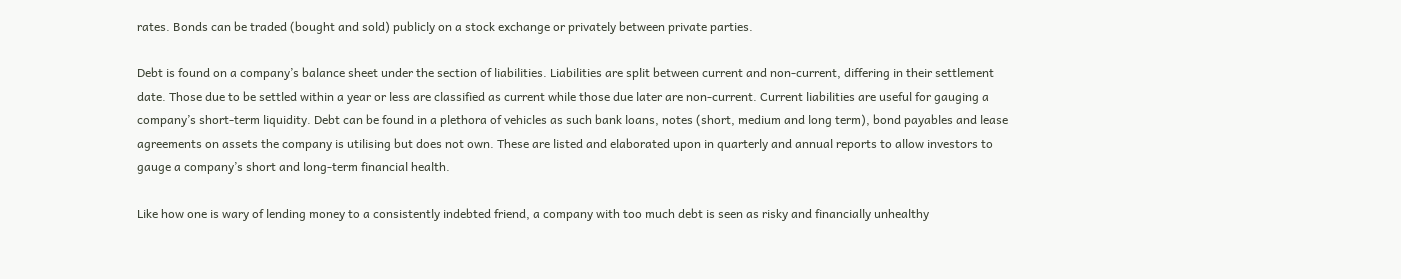rates. Bonds can be traded (bought and sold) publicly on a stock exchange or privately between private parties.

Debt is found on a company’s balance sheet under the section of liabilities. Liabilities are split between current and non-current, differing in their settlement date. Those due to be settled within a year or less are classified as current while those due later are non-current. Current liabilities are useful for gauging a company’s short-term liquidity. Debt can be found in a plethora of vehicles as such bank loans, notes (short, medium and long term), bond payables and lease agreements on assets the company is utilising but does not own. These are listed and elaborated upon in quarterly and annual reports to allow investors to gauge a company’s short and long-term financial health.

Like how one is wary of lending money to a consistently indebted friend, a company with too much debt is seen as risky and financially unhealthy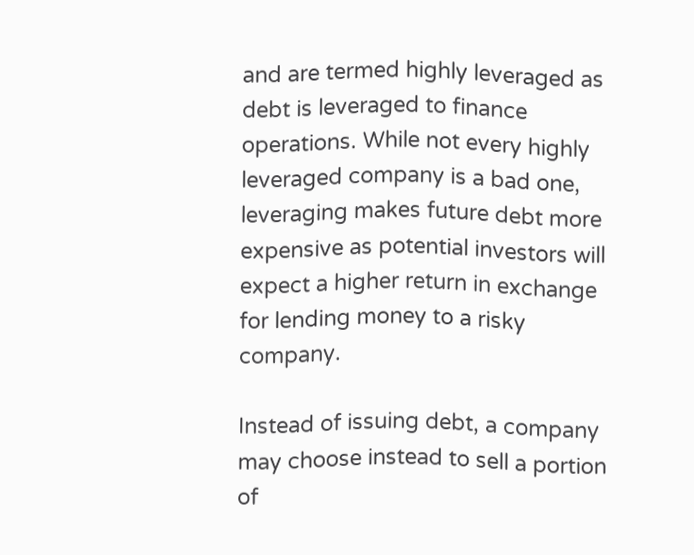and are termed highly leveraged as debt is leveraged to finance operations. While not every highly leveraged company is a bad one, leveraging makes future debt more expensive as potential investors will expect a higher return in exchange for lending money to a risky company.

Instead of issuing debt, a company may choose instead to sell a portion of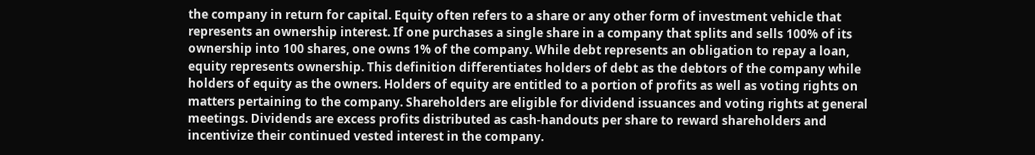the company in return for capital. Equity often refers to a share or any other form of investment vehicle that represents an ownership interest. If one purchases a single share in a company that splits and sells 100% of its ownership into 100 shares, one owns 1% of the company. While debt represents an obligation to repay a loan, equity represents ownership. This definition differentiates holders of debt as the debtors of the company while holders of equity as the owners. Holders of equity are entitled to a portion of profits as well as voting rights on matters pertaining to the company. Shareholders are eligible for dividend issuances and voting rights at general meetings. Dividends are excess profits distributed as cash-handouts per share to reward shareholders and incentivize their continued vested interest in the company.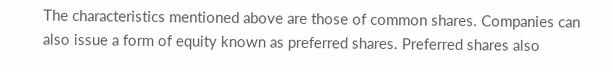The characteristics mentioned above are those of common shares. Companies can also issue a form of equity known as preferred shares. Preferred shares also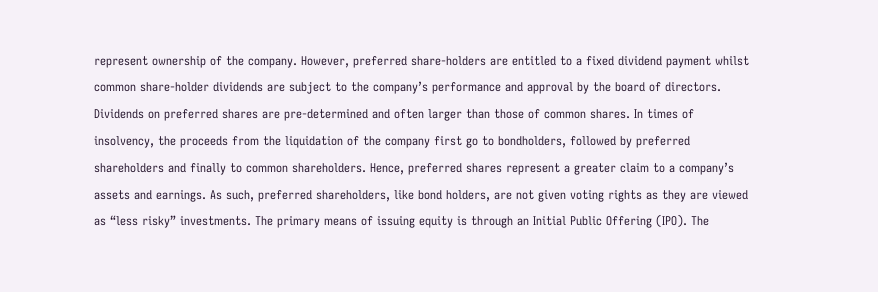represent ownership of the company. However, preferred share-holders are entitled to a fixed dividend payment whilst common share-holder dividends are subject to the company’s performance and approval by the board of directors. Dividends on preferred shares are pre-determined and often larger than those of common shares. In times of insolvency, the proceeds from the liquidation of the company first go to bondholders, followed by preferred shareholders and finally to common shareholders. Hence, preferred shares represent a greater claim to a company’s assets and earnings. As such, preferred shareholders, like bond holders, are not given voting rights as they are viewed as “less risky” investments. The primary means of issuing equity is through an Initial Public Offering (IPO). The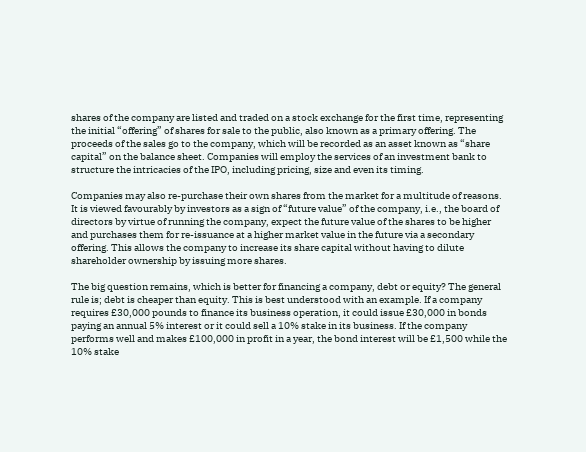shares of the company are listed and traded on a stock exchange for the first time, representing the initial “offering” of shares for sale to the public, also known as a primary offering. The proceeds of the sales go to the company, which will be recorded as an asset known as “share capital” on the balance sheet. Companies will employ the services of an investment bank to structure the intricacies of the IPO, including pricing, size and even its timing.

Companies may also re-purchase their own shares from the market for a multitude of reasons. It is viewed favourably by investors as a sign of “future value” of the company, i.e., the board of directors by virtue of running the company, expect the future value of the shares to be higher and purchases them for re-issuance at a higher market value in the future via a secondary offering. This allows the company to increase its share capital without having to dilute shareholder ownership by issuing more shares.

The big question remains, which is better for financing a company, debt or equity? The general rule is; debt is cheaper than equity. This is best understood with an example. If a company requires £30,000 pounds to finance its business operation, it could issue £30,000 in bonds paying an annual 5% interest or it could sell a 10% stake in its business. If the company performs well and makes £100,000 in profit in a year, the bond interest will be £1,500 while the 10% stake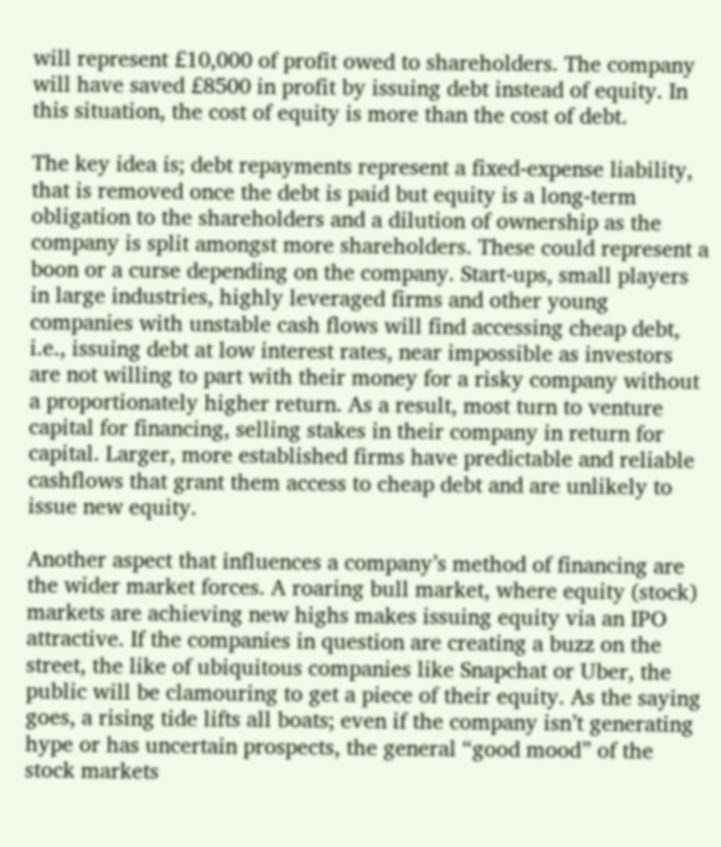will represent £10,000 of profit owed to shareholders. The company will have saved £8500 in profit by issuing debt instead of equity. In this situation, the cost of equity is more than the cost of debt.

The key idea is; debt repayments represent a fixed-expense liability, that is removed once the debt is paid but equity is a long-term obligation to the shareholders and a dilution of ownership as the company is split amongst more shareholders. These could represent a boon or a curse depending on the company. Start-ups, small players in large industries, highly leveraged firms and other young companies with unstable cash flows will find accessing cheap debt, i.e., issuing debt at low interest rates, near impossible as investors are not willing to part with their money for a risky company without a proportionately higher return. As a result, most turn to venture capital for financing, selling stakes in their company in return for capital. Larger, more established firms have predictable and reliable cashflows that grant them access to cheap debt and are unlikely to issue new equity.

Another aspect that influences a company’s method of financing are the wider market forces. A roaring bull market, where equity (stock) markets are achieving new highs makes issuing equity via an IPO attractive. If the companies in question are creating a buzz on the street, the like of ubiquitous companies like Snapchat or Uber, the public will be clamouring to get a piece of their equity. As the saying goes, a rising tide lifts all boats; even if the company isn’t generating hype or has uncertain prospects, the general “good mood” of the stock markets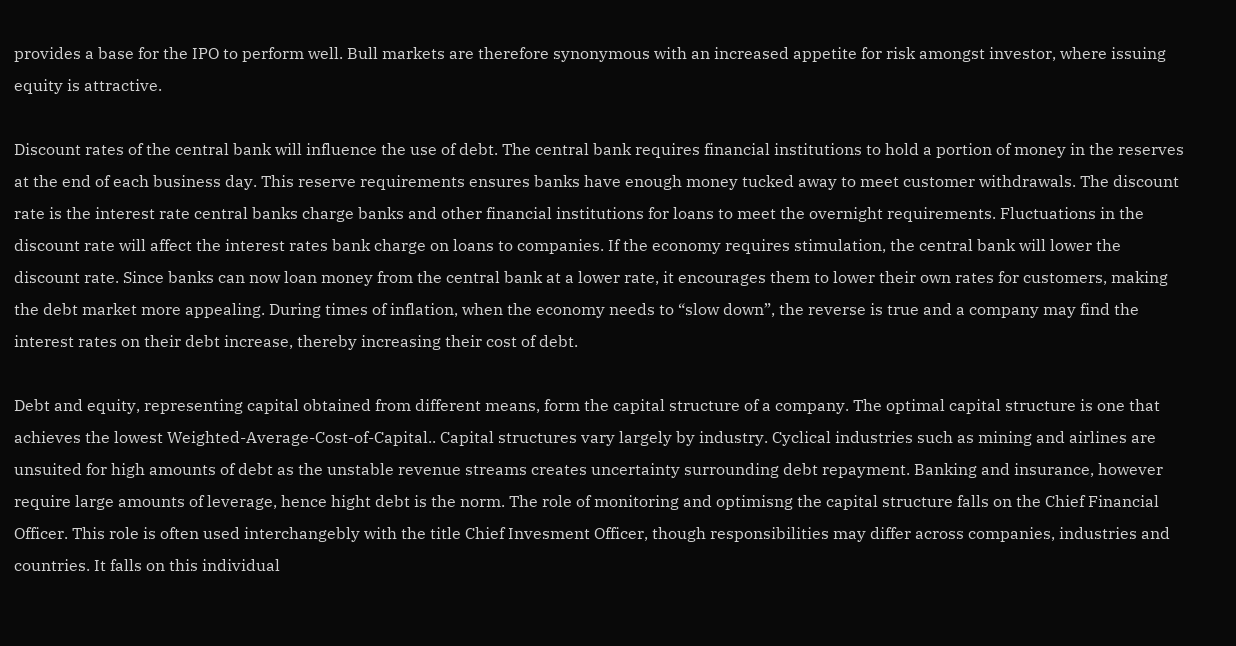provides a base for the IPO to perform well. Bull markets are therefore synonymous with an increased appetite for risk amongst investor, where issuing equity is attractive.

Discount rates of the central bank will influence the use of debt. The central bank requires financial institutions to hold a portion of money in the reserves at the end of each business day. This reserve requirements ensures banks have enough money tucked away to meet customer withdrawals. The discount rate is the interest rate central banks charge banks and other financial institutions for loans to meet the overnight requirements. Fluctuations in the discount rate will affect the interest rates bank charge on loans to companies. If the economy requires stimulation, the central bank will lower the discount rate. Since banks can now loan money from the central bank at a lower rate, it encourages them to lower their own rates for customers, making the debt market more appealing. During times of inflation, when the economy needs to “slow down”, the reverse is true and a company may find the interest rates on their debt increase, thereby increasing their cost of debt.

Debt and equity, representing capital obtained from different means, form the capital structure of a company. The optimal capital structure is one that achieves the lowest Weighted-Average-Cost-of-Capital.. Capital structures vary largely by industry. Cyclical industries such as mining and airlines are unsuited for high amounts of debt as the unstable revenue streams creates uncertainty surrounding debt repayment. Banking and insurance, however require large amounts of leverage, hence hight debt is the norm. The role of monitoring and optimisng the capital structure falls on the Chief Financial Officer. This role is often used interchangebly with the title Chief Invesment Officer, though responsibilities may differ across companies, industries and countries. It falls on this individual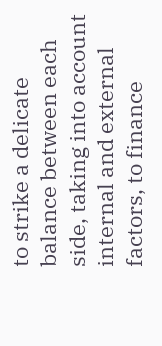to strike a delicate balance between each side, taking into account internal and external factors, to finance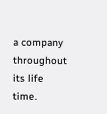a company throughout its life time.